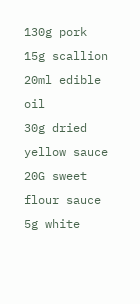130g pork
15g scallion
20ml edible oil
30g dried yellow sauce
20G sweet flour sauce
5g white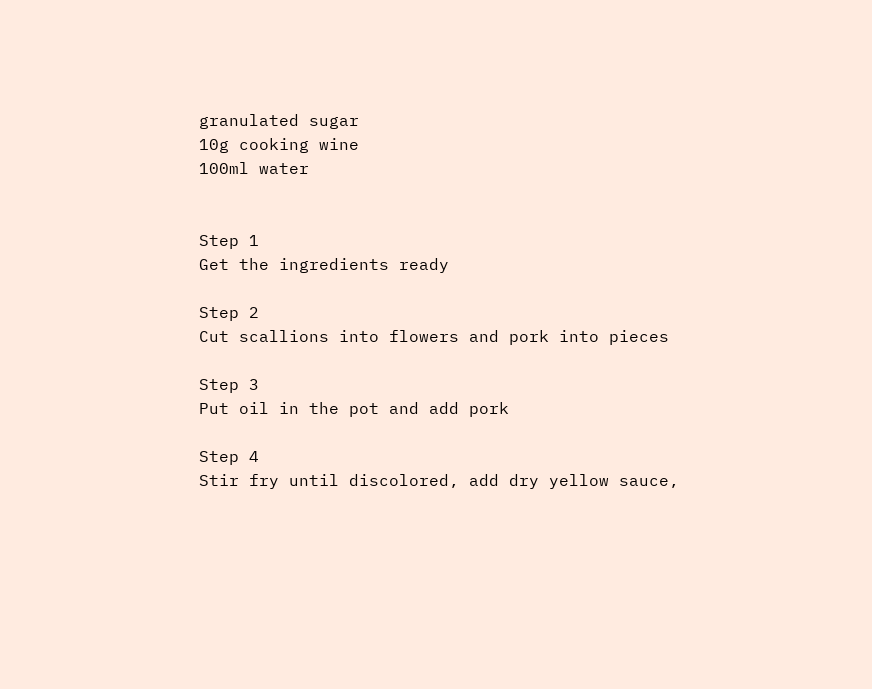granulated sugar
10g cooking wine
100ml water


Step 1
Get the ingredients ready

Step 2
Cut scallions into flowers and pork into pieces

Step 3
Put oil in the pot and add pork

Step 4
Stir fry until discolored, add dry yellow sauce,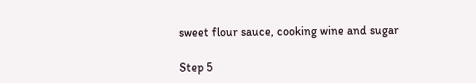sweet flour sauce, cooking wine and sugar

Step 5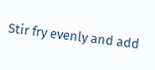Stir fry evenly and add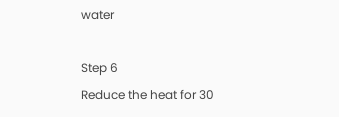water

Step 6
Reduce the heat for 30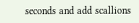seconds and add scallions